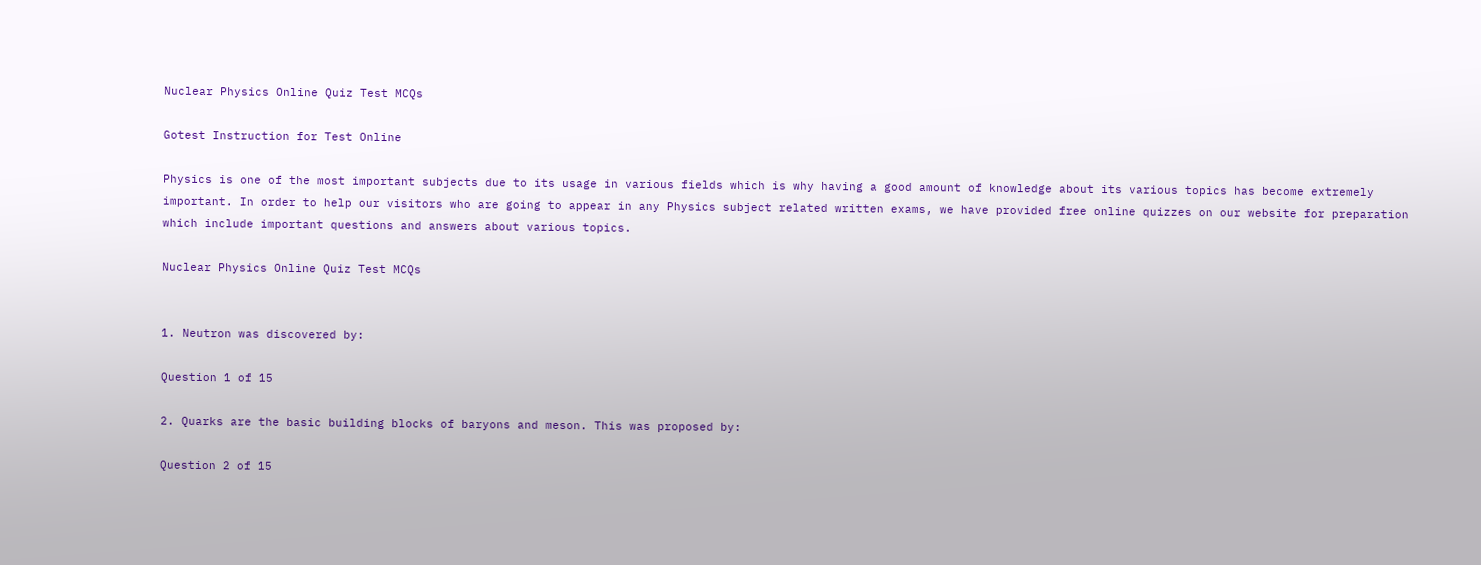Nuclear Physics Online Quiz Test MCQs

Gotest Instruction for Test Online

Physics is one of the most important subjects due to its usage in various fields which is why having a good amount of knowledge about its various topics has become extremely important. In order to help our visitors who are going to appear in any Physics subject related written exams, we have provided free online quizzes on our website for preparation which include important questions and answers about various topics.

Nuclear Physics Online Quiz Test MCQs


1. Neutron was discovered by:

Question 1 of 15

2. Quarks are the basic building blocks of baryons and meson. This was proposed by:

Question 2 of 15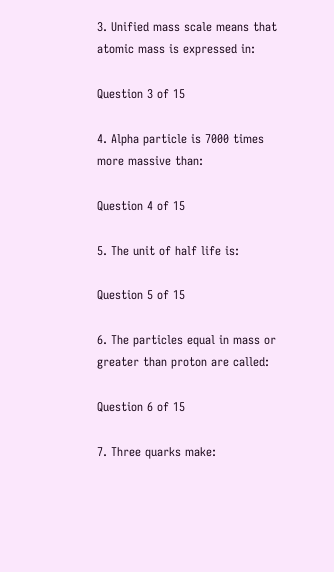3. Unified mass scale means that atomic mass is expressed in:

Question 3 of 15

4. Alpha particle is 7000 times more massive than:

Question 4 of 15

5. The unit of half life is:

Question 5 of 15

6. The particles equal in mass or greater than proton are called:

Question 6 of 15

7. Three quarks make: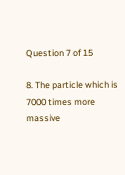Question 7 of 15

8. The particle which is 7000 times more massive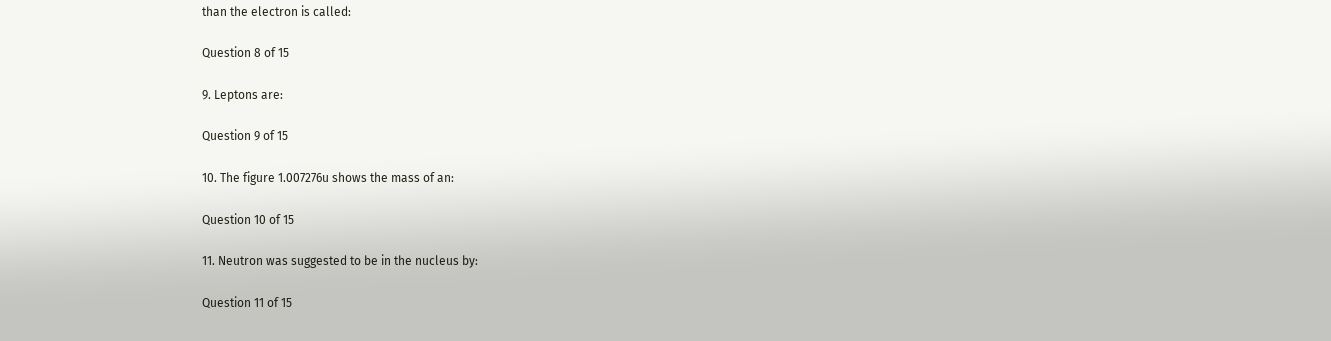than the electron is called:

Question 8 of 15

9. Leptons are:

Question 9 of 15

10. The figure 1.007276u shows the mass of an:

Question 10 of 15

11. Neutron was suggested to be in the nucleus by:

Question 11 of 15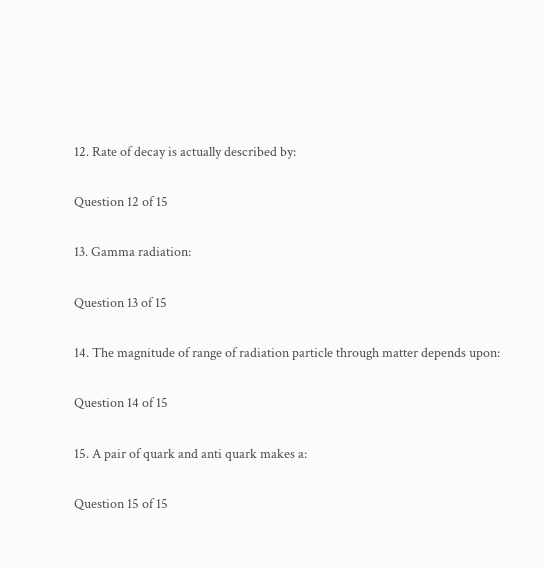12. Rate of decay is actually described by:

Question 12 of 15

13. Gamma radiation:

Question 13 of 15

14. The magnitude of range of radiation particle through matter depends upon:

Question 14 of 15

15. A pair of quark and anti quark makes a:

Question 15 of 15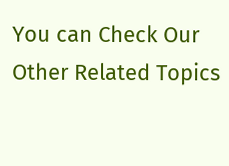You can Check Our Other Related Topics